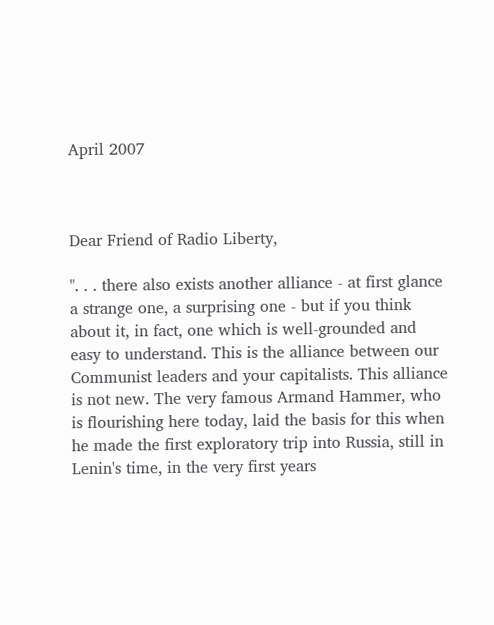April 2007



Dear Friend of Radio Liberty,

". . . there also exists another alliance - at first glance a strange one, a surprising one - but if you think about it, in fact, one which is well-grounded and easy to understand. This is the alliance between our Communist leaders and your capitalists. This alliance is not new. The very famous Armand Hammer, who is flourishing here today, laid the basis for this when he made the first exploratory trip into Russia, still in Lenin's time, in the very first years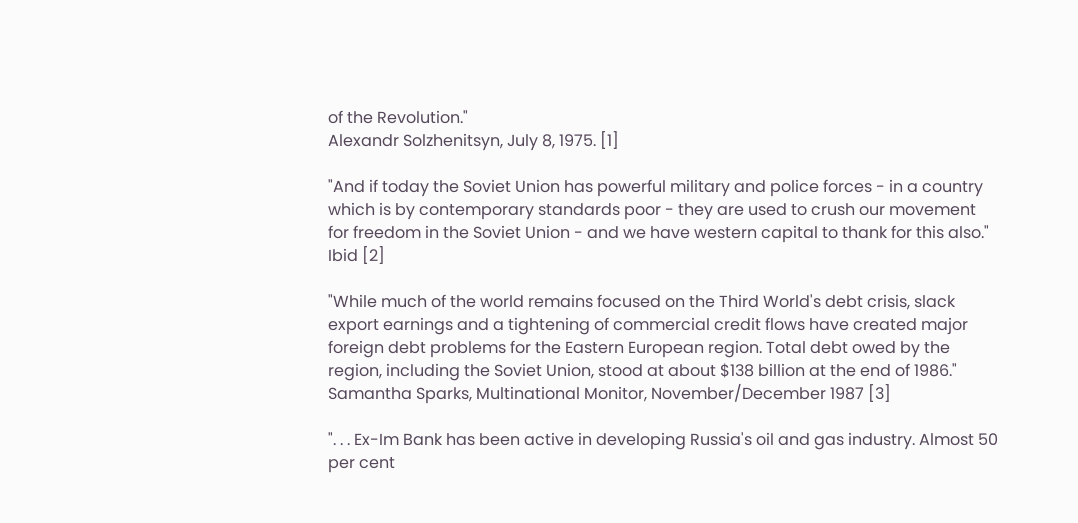of the Revolution."
Alexandr Solzhenitsyn, July 8, 1975. [1]

"And if today the Soviet Union has powerful military and police forces - in a country which is by contemporary standards poor - they are used to crush our movement for freedom in the Soviet Union - and we have western capital to thank for this also."
Ibid [2]

"While much of the world remains focused on the Third World's debt crisis, slack export earnings and a tightening of commercial credit flows have created major foreign debt problems for the Eastern European region. Total debt owed by the region, including the Soviet Union, stood at about $138 billion at the end of 1986."
Samantha Sparks, Multinational Monitor, November/December 1987 [3]

". . . Ex-Im Bank has been active in developing Russia's oil and gas industry. Almost 50 per cent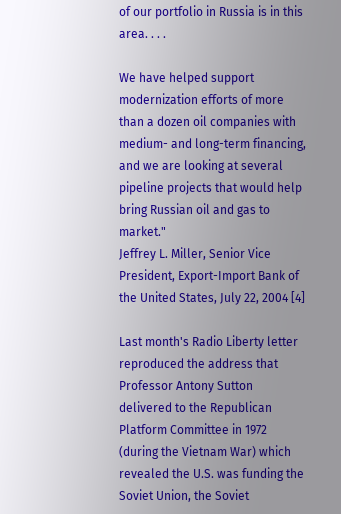of our portfolio in Russia is in this area. . . .

We have helped support modernization efforts of more than a dozen oil companies with medium- and long-term financing, and we are looking at several pipeline projects that would help bring Russian oil and gas to market."
Jeffrey L. Miller, Senior Vice President, Export-Import Bank of the United States, July 22, 2004 [4]

Last month's Radio Liberty letter reproduced the address that Professor Antony Sutton delivered to the Republican Platform Committee in 1972 (during the Vietnam War) which revealed the U.S. was funding the Soviet Union, the Soviet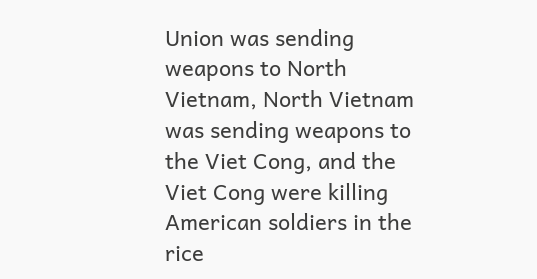Union was sending weapons to North Vietnam, North Vietnam was sending weapons to the Viet Cong, and the Viet Cong were killing American soldiers in the rice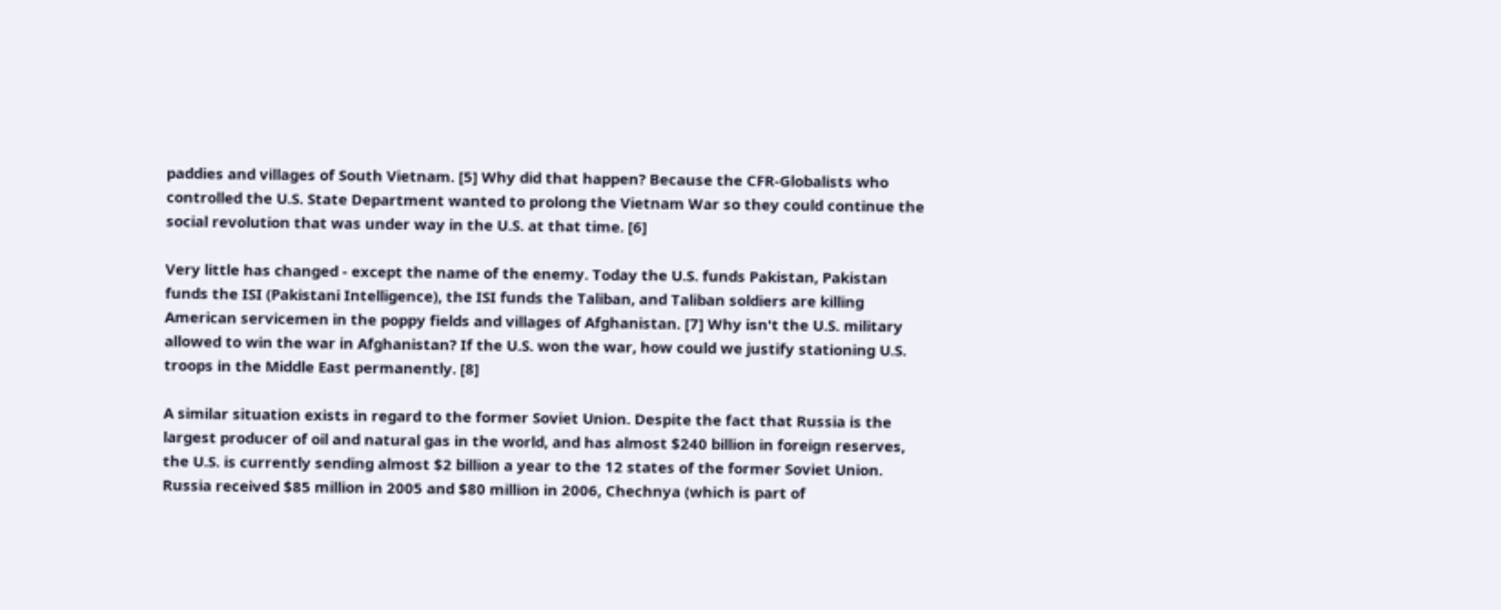paddies and villages of South Vietnam. [5] Why did that happen? Because the CFR-Globalists who controlled the U.S. State Department wanted to prolong the Vietnam War so they could continue the social revolution that was under way in the U.S. at that time. [6]

Very little has changed - except the name of the enemy. Today the U.S. funds Pakistan, Pakistan funds the ISI (Pakistani Intelligence), the ISI funds the Taliban, and Taliban soldiers are killing American servicemen in the poppy fields and villages of Afghanistan. [7] Why isn't the U.S. military allowed to win the war in Afghanistan? If the U.S. won the war, how could we justify stationing U.S. troops in the Middle East permanently. [8]

A similar situation exists in regard to the former Soviet Union. Despite the fact that Russia is the largest producer of oil and natural gas in the world, and has almost $240 billion in foreign reserves, the U.S. is currently sending almost $2 billion a year to the 12 states of the former Soviet Union. Russia received $85 million in 2005 and $80 million in 2006, Chechnya (which is part of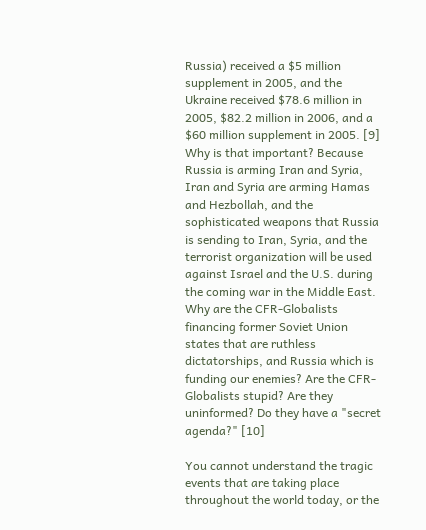Russia) received a $5 million supplement in 2005, and the Ukraine received $78.6 million in 2005, $82.2 million in 2006, and a $60 million supplement in 2005. [9] Why is that important? Because Russia is arming Iran and Syria, Iran and Syria are arming Hamas and Hezbollah, and the sophisticated weapons that Russia is sending to Iran, Syria, and the terrorist organization will be used against Israel and the U.S. during the coming war in the Middle East. Why are the CFR-Globalists financing former Soviet Union states that are ruthless dictatorships, and Russia which is funding our enemies? Are the CFR-Globalists stupid? Are they uninformed? Do they have a "secret agenda?" [10]

You cannot understand the tragic events that are taking place throughout the world today, or the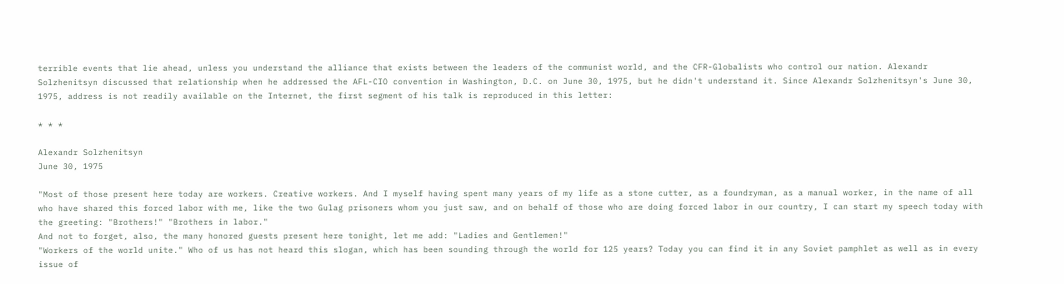terrible events that lie ahead, unless you understand the alliance that exists between the leaders of the communist world, and the CFR-Globalists who control our nation. Alexandr Solzhenitsyn discussed that relationship when he addressed the AFL-CIO convention in Washington, D.C. on June 30, 1975, but he didn't understand it. Since Alexandr Solzhenitsyn's June 30, 1975, address is not readily available on the Internet, the first segment of his talk is reproduced in this letter:

* * *

Alexandr Solzhenitsyn
June 30, 1975

"Most of those present here today are workers. Creative workers. And I myself having spent many years of my life as a stone cutter, as a foundryman, as a manual worker, in the name of all who have shared this forced labor with me, like the two Gulag prisoners whom you just saw, and on behalf of those who are doing forced labor in our country, I can start my speech today with the greeting: "Brothers!" "Brothers in labor."
And not to forget, also, the many honored guests present here tonight, let me add: "Ladies and Gentlemen!"
"Workers of the world unite." Who of us has not heard this slogan, which has been sounding through the world for 125 years? Today you can find it in any Soviet pamphlet as well as in every issue of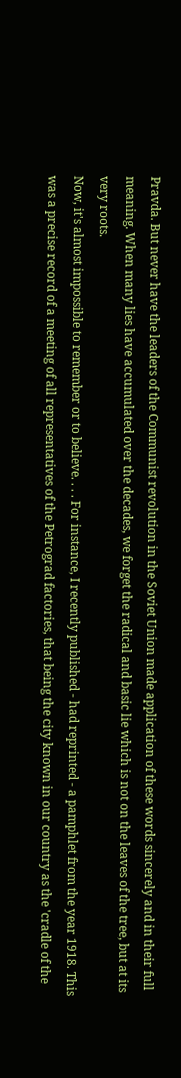Pravda. But never have the leaders of the Communist revolution in the Soviet Union made application of these words sincerely and in their full meaning. When many lies have accumulated over the decades, we forget the radical and basic lie which is not on the leaves of the tree, but at its very roots.
Now, it's almost impossible to remember or to believe. . . . For instance, I recently published - had reprinted - a pamphlet from the year 1918. This was a precise record of a meeting of all representatives of the Petrograd factories, that being the city known in our country as the 'cradle of the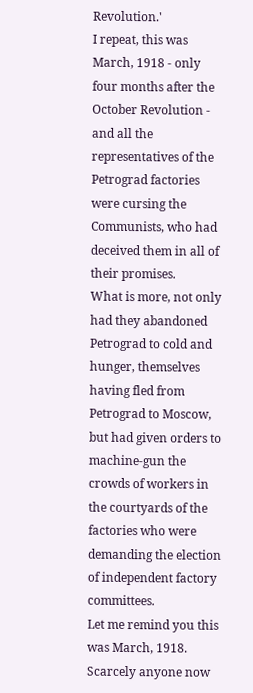Revolution.'
I repeat, this was March, 1918 - only four months after the October Revolution - and all the representatives of the Petrograd factories were cursing the Communists, who had deceived them in all of their promises.
What is more, not only had they abandoned Petrograd to cold and hunger, themselves having fled from Petrograd to Moscow, but had given orders to machine-gun the crowds of workers in the courtyards of the factories who were demanding the election of independent factory committees.
Let me remind you this was March, 1918. Scarcely anyone now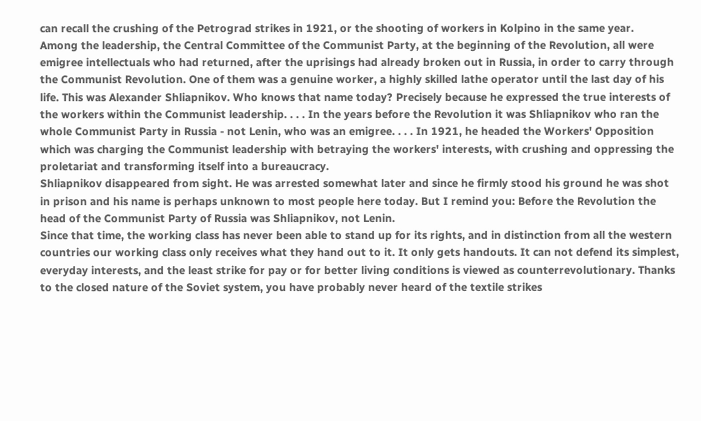can recall the crushing of the Petrograd strikes in 1921, or the shooting of workers in Kolpino in the same year.
Among the leadership, the Central Committee of the Communist Party, at the beginning of the Revolution, all were emigree intellectuals who had returned, after the uprisings had already broken out in Russia, in order to carry through the Communist Revolution. One of them was a genuine worker, a highly skilled lathe operator until the last day of his life. This was Alexander Shliapnikov. Who knows that name today? Precisely because he expressed the true interests of the workers within the Communist leadership. . . . In the years before the Revolution it was Shliapnikov who ran the whole Communist Party in Russia - not Lenin, who was an emigree. . . . In 1921, he headed the Workers' Opposition which was charging the Communist leadership with betraying the workers' interests, with crushing and oppressing the proletariat and transforming itself into a bureaucracy.
Shliapnikov disappeared from sight. He was arrested somewhat later and since he firmly stood his ground he was shot in prison and his name is perhaps unknown to most people here today. But I remind you: Before the Revolution the head of the Communist Party of Russia was Shliapnikov, not Lenin.
Since that time, the working class has never been able to stand up for its rights, and in distinction from all the western countries our working class only receives what they hand out to it. It only gets handouts. It can not defend its simplest, everyday interests, and the least strike for pay or for better living conditions is viewed as counterrevolutionary. Thanks to the closed nature of the Soviet system, you have probably never heard of the textile strikes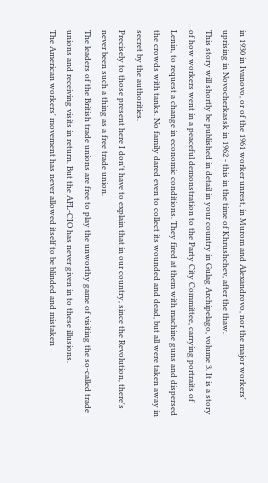in 1930 in Ivanovo, or of the 1961 worker unrest, in Murom and Alexandrovo, nor the major workers' uprising in Novocherkassk in 1962 - this in the time of Khrushchev, after the thaw.
This story will shortly be published in detail in your country in Gulag Archipelago, volume 3. It is a story of how workers went in a peaceful demonstration to the Party City Committee, carrying portraits of Lenin, to request a change in economic conditions. They fired at them with machine guns and dispersed the crowds with tanks. No family dared even to collect its wounded and dead, but all were taken away in secret by the authorities.
Precisely to those present here I don't have to explain that in our country, since the Revolution, there's never been such a thing as a free trade union.
The leaders of the British trade unions are free to play the unworthy game of visiting the so-called trade unions and receiving visits in return. But the AFL-CIO has never given in to these illusions.
The American workers' movement has never allowed itself to be blinded and mistaken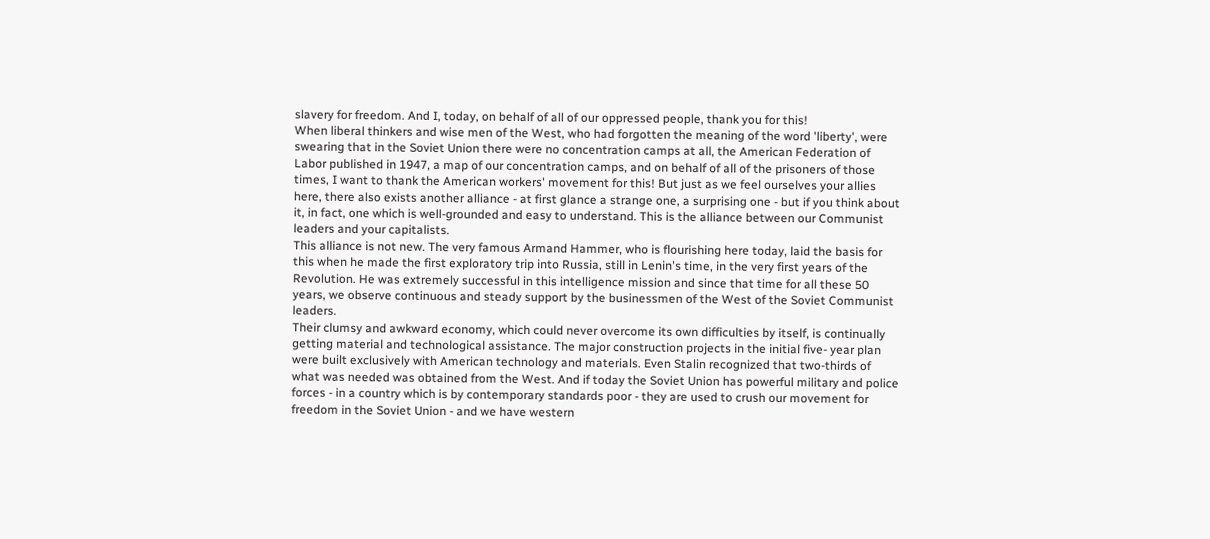slavery for freedom. And I, today, on behalf of all of our oppressed people, thank you for this!
When liberal thinkers and wise men of the West, who had forgotten the meaning of the word 'liberty', were swearing that in the Soviet Union there were no concentration camps at all, the American Federation of Labor published in 1947, a map of our concentration camps, and on behalf of all of the prisoners of those times, I want to thank the American workers' movement for this! But just as we feel ourselves your allies here, there also exists another alliance - at first glance a strange one, a surprising one - but if you think about it, in fact, one which is well-grounded and easy to understand. This is the alliance between our Communist leaders and your capitalists.
This alliance is not new. The very famous Armand Hammer, who is flourishing here today, laid the basis for this when he made the first exploratory trip into Russia, still in Lenin's time, in the very first years of the Revolution. He was extremely successful in this intelligence mission and since that time for all these 50 years, we observe continuous and steady support by the businessmen of the West of the Soviet Communist leaders.
Their clumsy and awkward economy, which could never overcome its own difficulties by itself, is continually getting material and technological assistance. The major construction projects in the initial five- year plan were built exclusively with American technology and materials. Even Stalin recognized that two-thirds of what was needed was obtained from the West. And if today the Soviet Union has powerful military and police forces - in a country which is by contemporary standards poor - they are used to crush our movement for freedom in the Soviet Union - and we have western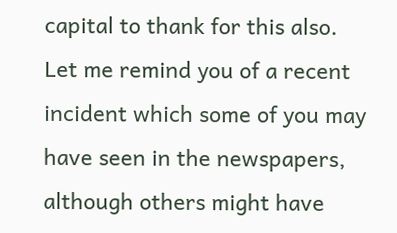capital to thank for this also.
Let me remind you of a recent incident which some of you may have seen in the newspapers, although others might have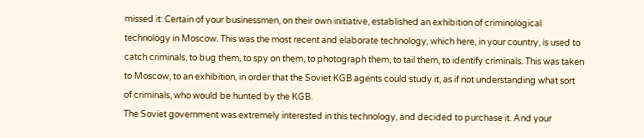missed it: Certain of your businessmen, on their own initiative, established an exhibition of criminological technology in Moscow. This was the most recent and elaborate technology, which here, in your country, is used to catch criminals, to bug them, to spy on them, to photograph them, to tail them, to identify criminals. This was taken to Moscow, to an exhibition, in order that the Soviet KGB agents could study it, as if not understanding what sort of criminals, who would be hunted by the KGB.
The Soviet government was extremely interested in this technology, and decided to purchase it. And your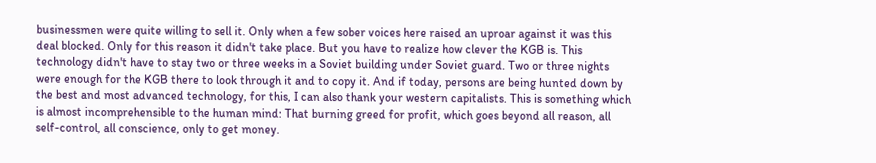businessmen were quite willing to sell it. Only when a few sober voices here raised an uproar against it was this deal blocked. Only for this reason it didn't take place. But you have to realize how clever the KGB is. This technology didn't have to stay two or three weeks in a Soviet building under Soviet guard. Two or three nights were enough for the KGB there to look through it and to copy it. And if today, persons are being hunted down by the best and most advanced technology, for this, I can also thank your western capitalists. This is something which is almost incomprehensible to the human mind: That burning greed for profit, which goes beyond all reason, all self-control, all conscience, only to get money.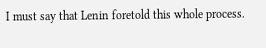I must say that Lenin foretold this whole process.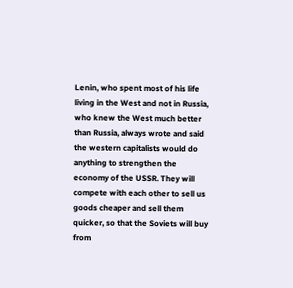Lenin, who spent most of his life living in the West and not in Russia, who knew the West much better than Russia, always wrote and said the western capitalists would do anything to strengthen the economy of the USSR. They will compete with each other to sell us goods cheaper and sell them quicker, so that the Soviets will buy from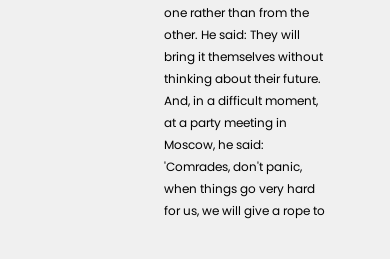one rather than from the other. He said: They will bring it themselves without thinking about their future. And, in a difficult moment, at a party meeting in Moscow, he said: 'Comrades, don't panic, when things go very hard for us, we will give a rope to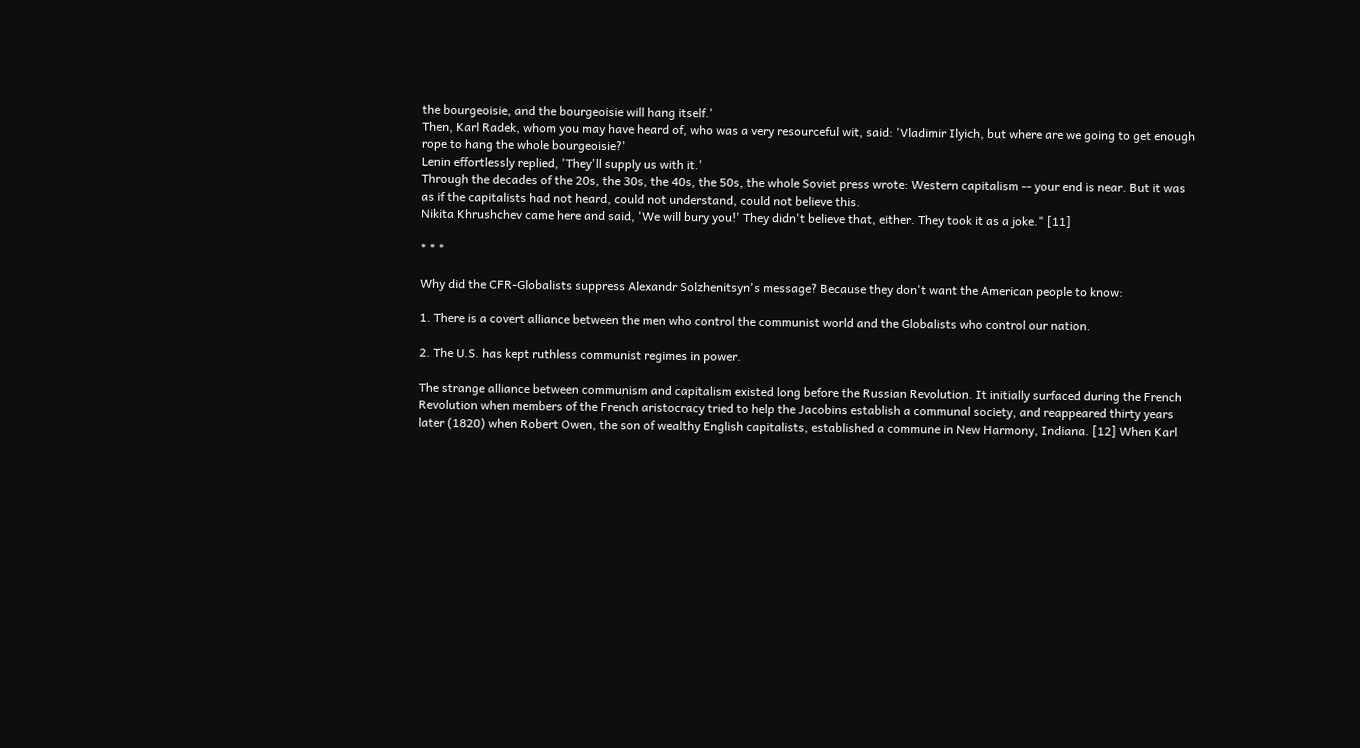the bourgeoisie, and the bourgeoisie will hang itself.'
Then, Karl Radek, whom you may have heard of, who was a very resourceful wit, said: 'Vladimir Ilyich, but where are we going to get enough rope to hang the whole bourgeoisie?'
Lenin effortlessly replied, 'They'll supply us with it.'
Through the decades of the 20s, the 30s, the 40s, the 50s, the whole Soviet press wrote: Western capitalism -- your end is near. But it was as if the capitalists had not heard, could not understand, could not believe this.
Nikita Khrushchev came here and said, 'We will bury you!' They didn't believe that, either. They took it as a joke." [11]

* * *

Why did the CFR-Globalists suppress Alexandr Solzhenitsyn's message? Because they don't want the American people to know:

1. There is a covert alliance between the men who control the communist world and the Globalists who control our nation.

2. The U.S. has kept ruthless communist regimes in power.

The strange alliance between communism and capitalism existed long before the Russian Revolution. It initially surfaced during the French Revolution when members of the French aristocracy tried to help the Jacobins establish a communal society, and reappeared thirty years later (1820) when Robert Owen, the son of wealthy English capitalists, established a commune in New Harmony, Indiana. [12] When Karl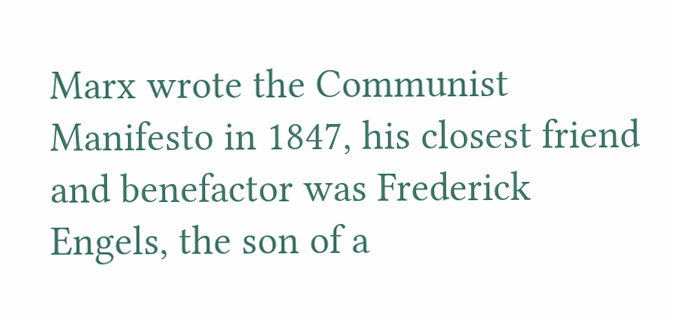Marx wrote the Communist Manifesto in 1847, his closest friend and benefactor was Frederick Engels, the son of a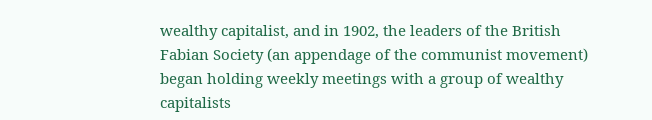wealthy capitalist, and in 1902, the leaders of the British Fabian Society (an appendage of the communist movement) began holding weekly meetings with a group of wealthy capitalists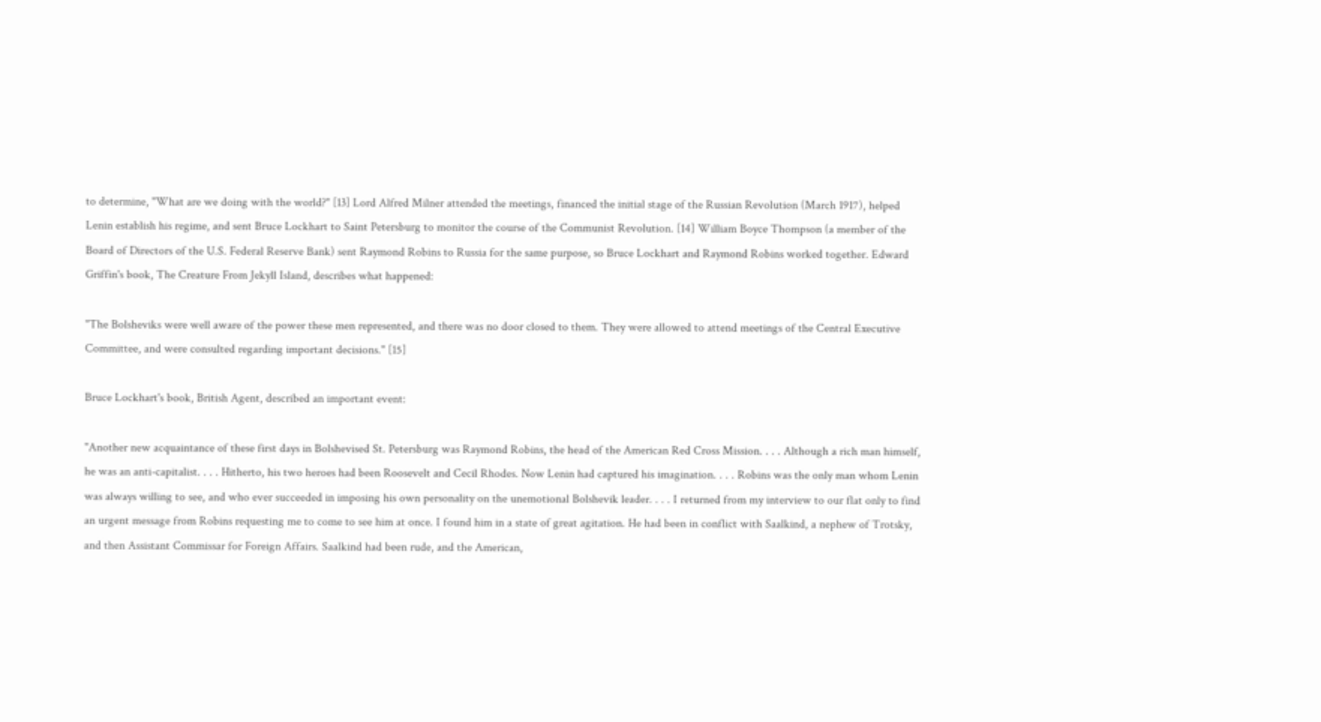to determine, "What are we doing with the world?" [13] Lord Alfred Milner attended the meetings, financed the initial stage of the Russian Revolution (March 1917), helped Lenin establish his regime, and sent Bruce Lockhart to Saint Petersburg to monitor the course of the Communist Revolution. [14] William Boyce Thompson (a member of the Board of Directors of the U.S. Federal Reserve Bank) sent Raymond Robins to Russia for the same purpose, so Bruce Lockhart and Raymond Robins worked together. Edward Griffin's book, The Creature From Jekyll Island, describes what happened:

"The Bolsheviks were well aware of the power these men represented, and there was no door closed to them. They were allowed to attend meetings of the Central Executive Committee, and were consulted regarding important decisions." [15]

Bruce Lockhart's book, British Agent, described an important event:

"Another new acquaintance of these first days in Bolshevised St. Petersburg was Raymond Robins, the head of the American Red Cross Mission. . . . Although a rich man himself, he was an anti-capitalist. . . . Hitherto, his two heroes had been Roosevelt and Cecil Rhodes. Now Lenin had captured his imagination. . . . Robins was the only man whom Lenin was always willing to see, and who ever succeeded in imposing his own personality on the unemotional Bolshevik leader. . . . I returned from my interview to our flat only to find an urgent message from Robins requesting me to come to see him at once. I found him in a state of great agitation. He had been in conflict with Saalkind, a nephew of Trotsky, and then Assistant Commissar for Foreign Affairs. Saalkind had been rude, and the American,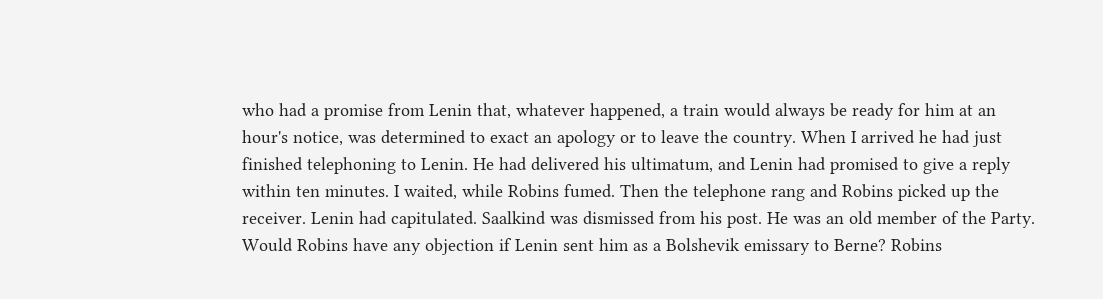who had a promise from Lenin that, whatever happened, a train would always be ready for him at an hour's notice, was determined to exact an apology or to leave the country. When I arrived he had just finished telephoning to Lenin. He had delivered his ultimatum, and Lenin had promised to give a reply within ten minutes. I waited, while Robins fumed. Then the telephone rang and Robins picked up the receiver. Lenin had capitulated. Saalkind was dismissed from his post. He was an old member of the Party. Would Robins have any objection if Lenin sent him as a Bolshevik emissary to Berne? Robins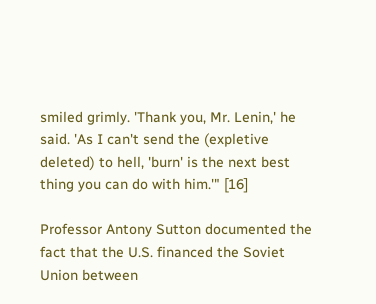smiled grimly. 'Thank you, Mr. Lenin,' he said. 'As I can't send the (expletive deleted) to hell, 'burn' is the next best thing you can do with him.'" [16]

Professor Antony Sutton documented the fact that the U.S. financed the Soviet Union between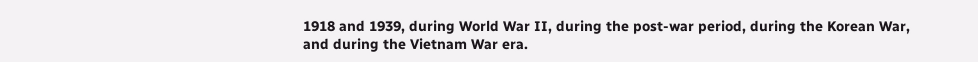1918 and 1939, during World War II, during the post-war period, during the Korean War, and during the Vietnam War era.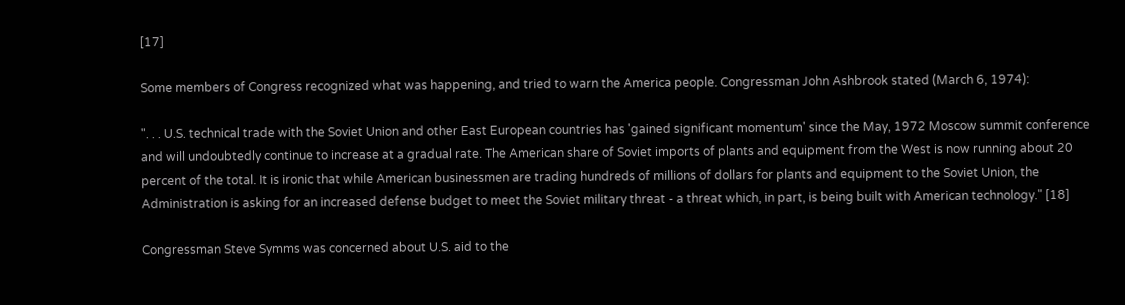[17]

Some members of Congress recognized what was happening, and tried to warn the America people. Congressman John Ashbrook stated (March 6, 1974):

". . . U.S. technical trade with the Soviet Union and other East European countries has 'gained significant momentum' since the May, 1972 Moscow summit conference and will undoubtedly continue to increase at a gradual rate. The American share of Soviet imports of plants and equipment from the West is now running about 20 percent of the total. It is ironic that while American businessmen are trading hundreds of millions of dollars for plants and equipment to the Soviet Union, the Administration is asking for an increased defense budget to meet the Soviet military threat - a threat which, in part, is being built with American technology." [18]

Congressman Steve Symms was concerned about U.S. aid to the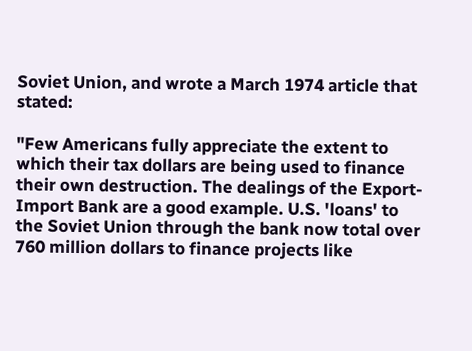Soviet Union, and wrote a March 1974 article that stated:

"Few Americans fully appreciate the extent to which their tax dollars are being used to finance their own destruction. The dealings of the Export-Import Bank are a good example. U.S. 'loans' to the Soviet Union through the bank now total over 760 million dollars to finance projects like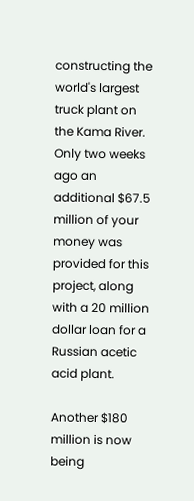constructing the world's largest truck plant on the Kama River. Only two weeks ago an additional $67.5 million of your money was provided for this project, along with a 20 million dollar loan for a Russian acetic acid plant.

Another $180 million is now being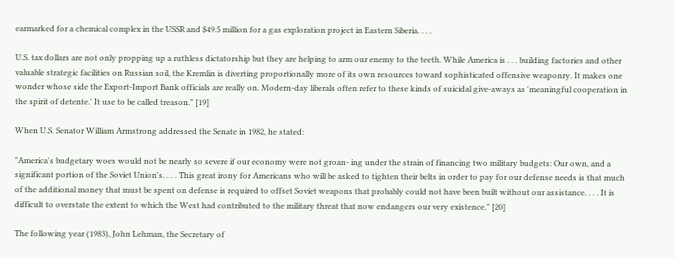earmarked for a chemical complex in the USSR and $49.5 million for a gas exploration project in Eastern Siberia. . . .

U.S. tax dollars are not only propping up a ruthless dictatorship but they are helping to arm our enemy to the teeth. While America is . . . building factories and other valuable strategic facilities on Russian soil, the Kremlin is diverting proportionally more of its own resources toward sophisticated offensive weaponry. It makes one wonder whose side the Export-Import Bank officials are really on. Modern-day liberals often refer to these kinds of suicidal give-aways as 'meaningful cooperation in the spirit of detente.' It use to be called treason." [19]

When U.S. Senator William Armstrong addressed the Senate in 1982, he stated:

"America's budgetary woes would not be nearly so severe if our economy were not groan- ing under the strain of financing two military budgets: Our own, and a significant portion of the Soviet Union's. . . . This great irony for Americans who will be asked to tighten their belts in order to pay for our defense needs is that much of the additional money that must be spent on defense is required to offset Soviet weapons that probably could not have been built without our assistance. . . . It is difficult to overstate the extent to which the West had contributed to the military threat that now endangers our very existence." [20]

The following year (1983), John Lehman, the Secretary of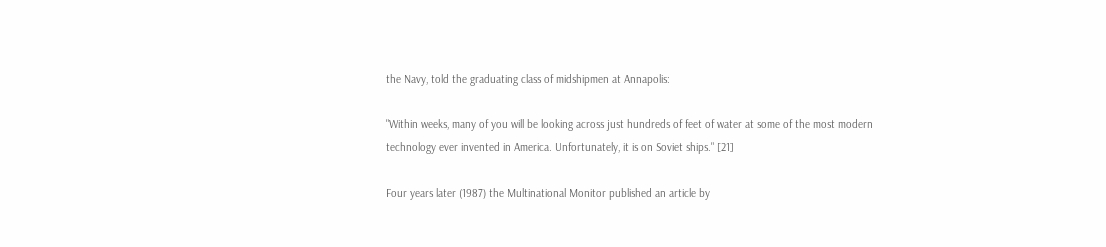the Navy, told the graduating class of midshipmen at Annapolis:

"Within weeks, many of you will be looking across just hundreds of feet of water at some of the most modern technology ever invented in America. Unfortunately, it is on Soviet ships." [21]

Four years later (1987) the Multinational Monitor published an article by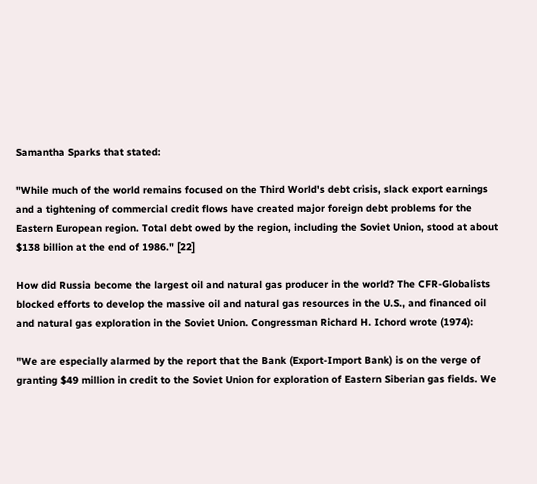Samantha Sparks that stated:

"While much of the world remains focused on the Third World's debt crisis, slack export earnings and a tightening of commercial credit flows have created major foreign debt problems for the Eastern European region. Total debt owed by the region, including the Soviet Union, stood at about $138 billion at the end of 1986." [22]

How did Russia become the largest oil and natural gas producer in the world? The CFR-Globalists blocked efforts to develop the massive oil and natural gas resources in the U.S., and financed oil and natural gas exploration in the Soviet Union. Congressman Richard H. Ichord wrote (1974):

"We are especially alarmed by the report that the Bank (Export-Import Bank) is on the verge of granting $49 million in credit to the Soviet Union for exploration of Eastern Siberian gas fields. We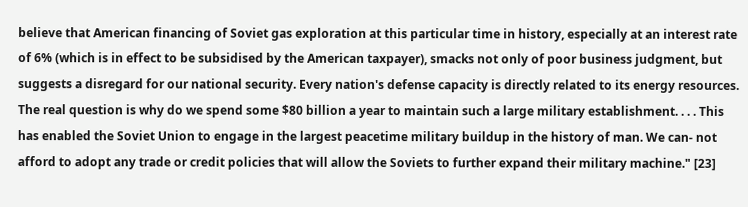believe that American financing of Soviet gas exploration at this particular time in history, especially at an interest rate of 6% (which is in effect to be subsidised by the American taxpayer), smacks not only of poor business judgment, but suggests a disregard for our national security. Every nation's defense capacity is directly related to its energy resources. The real question is why do we spend some $80 billion a year to maintain such a large military establishment. . . . This has enabled the Soviet Union to engage in the largest peacetime military buildup in the history of man. We can- not afford to adopt any trade or credit policies that will allow the Soviets to further expand their military machine." [23]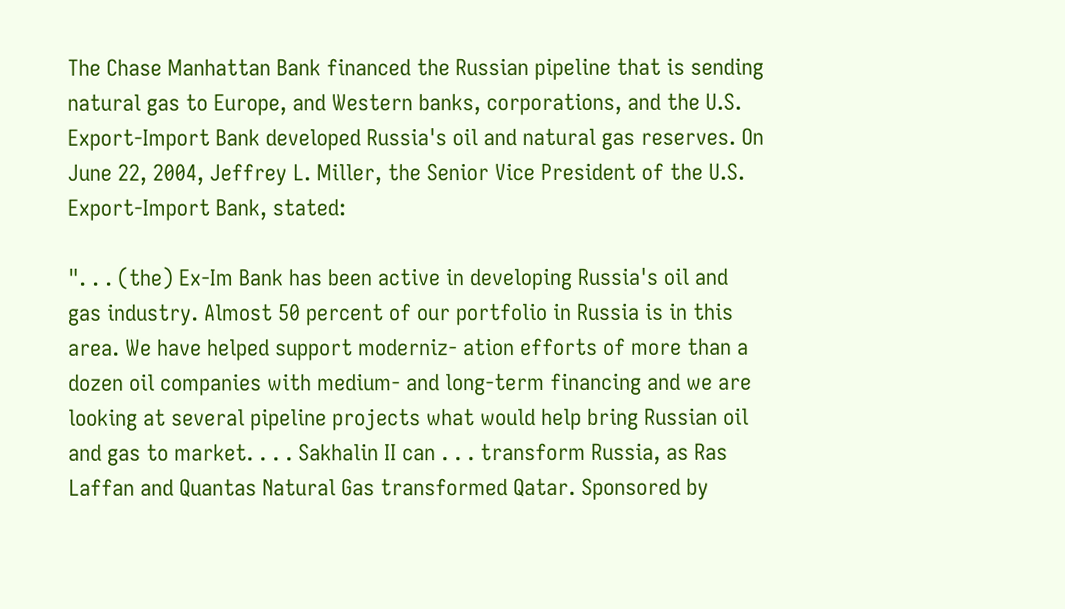The Chase Manhattan Bank financed the Russian pipeline that is sending natural gas to Europe, and Western banks, corporations, and the U.S. Export-Import Bank developed Russia's oil and natural gas reserves. On June 22, 2004, Jeffrey L. Miller, the Senior Vice President of the U.S. Export-Import Bank, stated:

". . . (the) Ex-Im Bank has been active in developing Russia's oil and gas industry. Almost 50 percent of our portfolio in Russia is in this area. We have helped support moderniz- ation efforts of more than a dozen oil companies with medium- and long-term financing and we are looking at several pipeline projects what would help bring Russian oil and gas to market. . . . Sakhalin II can . . . transform Russia, as Ras Laffan and Quantas Natural Gas transformed Qatar. Sponsored by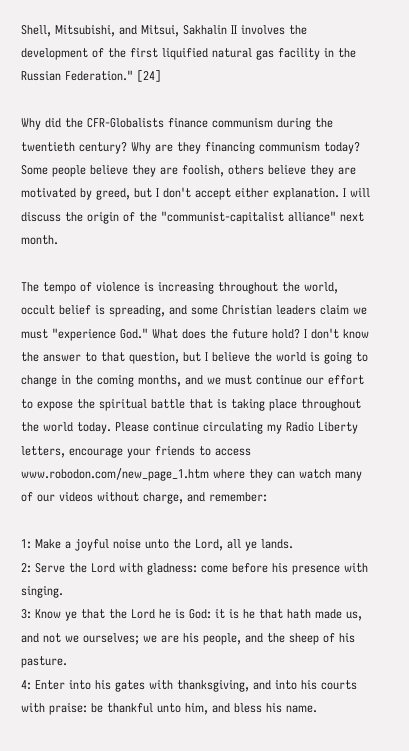Shell, Mitsubishi, and Mitsui, Sakhalin II involves the development of the first liquified natural gas facility in the Russian Federation." [24]

Why did the CFR-Globalists finance communism during the twentieth century? Why are they financing communism today? Some people believe they are foolish, others believe they are motivated by greed, but I don't accept either explanation. I will discuss the origin of the "communist-capitalist alliance" next month.

The tempo of violence is increasing throughout the world, occult belief is spreading, and some Christian leaders claim we must "experience God." What does the future hold? I don't know the answer to that question, but I believe the world is going to change in the coming months, and we must continue our effort to expose the spiritual battle that is taking place throughout the world today. Please continue circulating my Radio Liberty letters, encourage your friends to access www.robodon.com/new_page_1.htm where they can watch many of our videos without charge, and remember:

1: Make a joyful noise unto the Lord, all ye lands.
2: Serve the Lord with gladness: come before his presence with singing.
3: Know ye that the Lord he is God: it is he that hath made us, and not we ourselves; we are his people, and the sheep of his pasture.
4: Enter into his gates with thanksgiving, and into his courts with praise: be thankful unto him, and bless his name.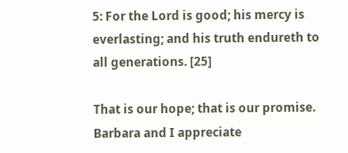5: For the Lord is good; his mercy is everlasting; and his truth endureth to all generations. [25]

That is our hope; that is our promise. Barbara and I appreciate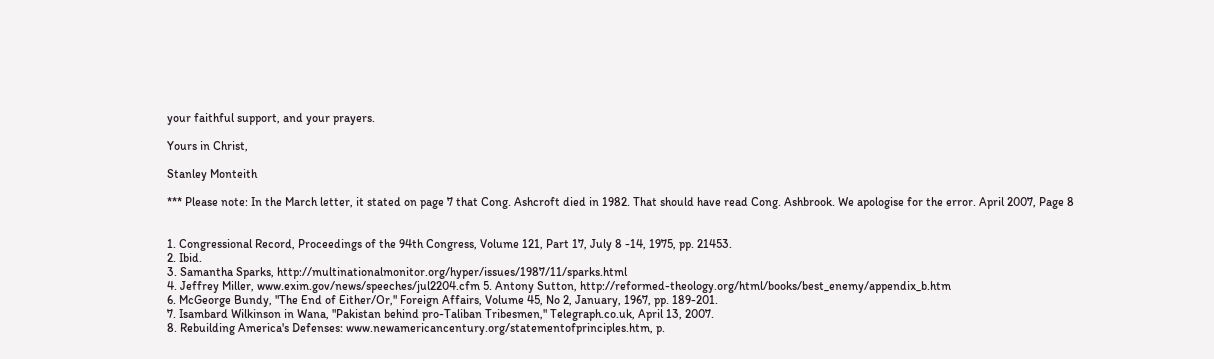your faithful support, and your prayers.

Yours in Christ,

Stanley Monteith

*** Please note: In the March letter, it stated on page 7 that Cong. Ashcroft died in 1982. That should have read Cong. Ashbrook. We apologise for the error. April 2007, Page 8


1. Congressional Record, Proceedings of the 94th Congress, Volume 121, Part 17, July 8 -14, 1975, pp. 21453.
2. Ibid.
3. Samantha Sparks, http://multinationalmonitor.org/hyper/issues/1987/11/sparks.html
4. Jeffrey Miller, www.exim.gov/news/speeches/jul2204.cfm 5. Antony Sutton, http://reformed-theology.org/html/books/best_enemy/appendix_b.htm
6. McGeorge Bundy, "The End of Either/Or," Foreign Affairs, Volume 45, No 2, January, 1967, pp. 189-201.
7. Isambard Wilkinson in Wana, "Pakistan behind pro-Taliban Tribesmen," Telegraph.co.uk, April 13, 2007.
8. Rebuilding America's Defenses: www.newamericancentury.org/statementofprinciples.htm, p.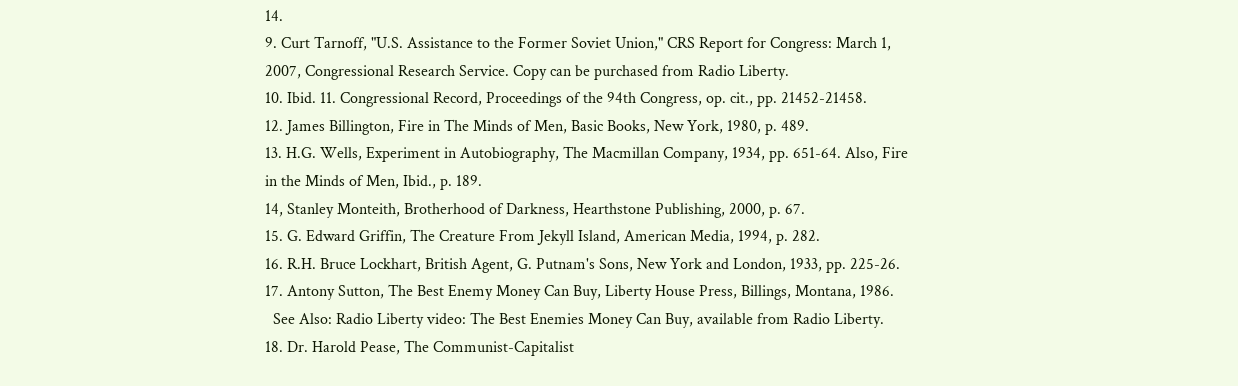14.
9. Curt Tarnoff, "U.S. Assistance to the Former Soviet Union," CRS Report for Congress: March 1, 2007, Congressional Research Service. Copy can be purchased from Radio Liberty.
10. Ibid. 11. Congressional Record, Proceedings of the 94th Congress, op. cit., pp. 21452-21458.
12. James Billington, Fire in The Minds of Men, Basic Books, New York, 1980, p. 489.
13. H.G. Wells, Experiment in Autobiography, The Macmillan Company, 1934, pp. 651-64. Also, Fire in the Minds of Men, Ibid., p. 189.
14, Stanley Monteith, Brotherhood of Darkness, Hearthstone Publishing, 2000, p. 67.
15. G. Edward Griffin, The Creature From Jekyll Island, American Media, 1994, p. 282.
16. R.H. Bruce Lockhart, British Agent, G. Putnam's Sons, New York and London, 1933, pp. 225-26.
17. Antony Sutton, The Best Enemy Money Can Buy, Liberty House Press, Billings, Montana, 1986.
  See Also: Radio Liberty video: The Best Enemies Money Can Buy, available from Radio Liberty.
18. Dr. Harold Pease, The Communist-Capitalist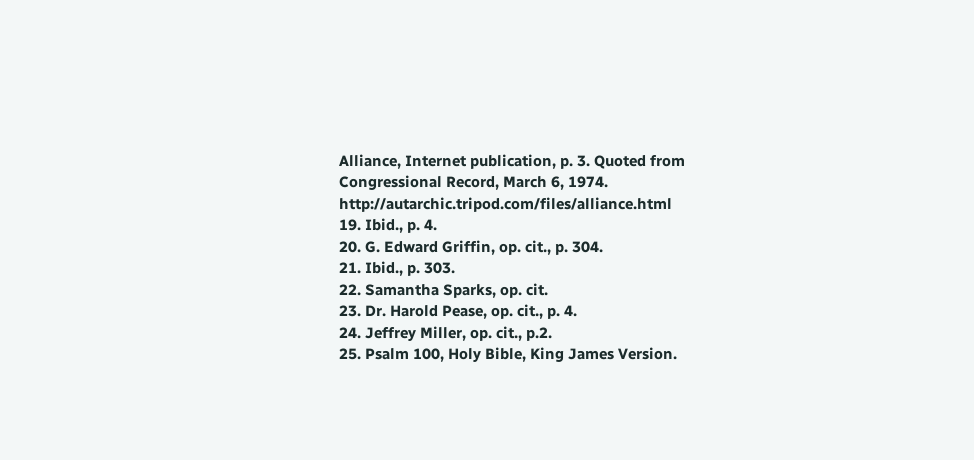Alliance, Internet publication, p. 3. Quoted from Congressional Record, March 6, 1974. http://autarchic.tripod.com/files/alliance.html
19. Ibid., p. 4.
20. G. Edward Griffin, op. cit., p. 304.
21. Ibid., p. 303.
22. Samantha Sparks, op. cit.
23. Dr. Harold Pease, op. cit., p. 4.
24. Jeffrey Miller, op. cit., p.2.
25. Psalm 100, Holy Bible, King James Version.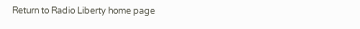Return to Radio Liberty home page